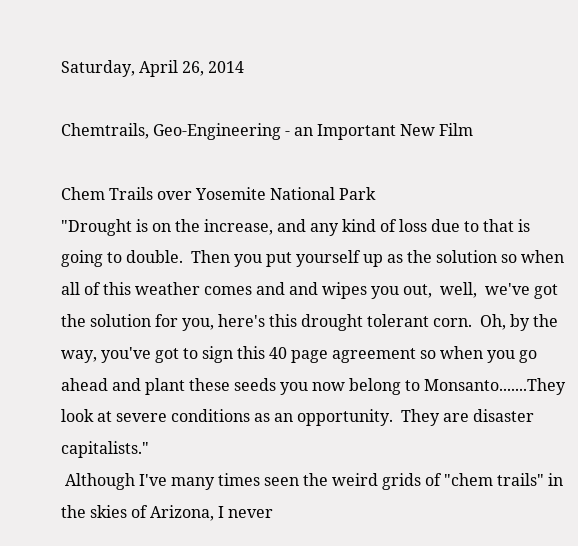Saturday, April 26, 2014

Chemtrails, Geo-Engineering - an Important New Film

Chem Trails over Yosemite National Park
"Drought is on the increase, and any kind of loss due to that is going to double.  Then you put yourself up as the solution so when all of this weather comes and and wipes you out,  well,  we've got the solution for you, here's this drought tolerant corn.  Oh, by the way, you've got to sign this 40 page agreement so when you go ahead and plant these seeds you now belong to Monsanto.......They look at severe conditions as an opportunity.  They are disaster capitalists."
 Although I've many times seen the weird grids of "chem trails" in the skies of Arizona, I never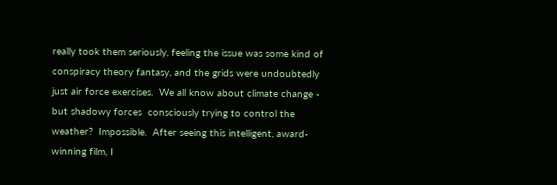really took them seriously, feeling the issue was some kind of conspiracy theory fantasy, and the grids were undoubtedly just air force exercises.  We all know about climate change - but shadowy forces  consciously trying to control the weather?  Impossible.  After seeing this intelligent, award-winning film, I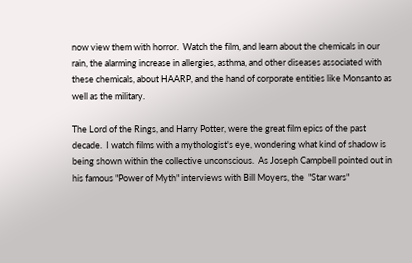now view them with horror.  Watch the film, and learn about the chemicals in our rain, the alarming increase in allergies, asthma, and other diseases associated with these chemicals, about HAARP, and the hand of corporate entities like Monsanto as well as the military.

The Lord of the Rings, and Harry Potter, were the great film epics of the past decade.  I watch films with a mythologist's eye, wondering what kind of shadow is being shown within the collective unconscious.  As Joseph Campbell pointed out in his famous "Power of Myth" interviews with Bill Moyers, the  "Star wars"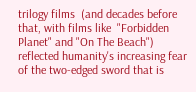trilogy films  (and decades before that, with films like  "Forbidden Planet" and "On The Beach") reflected humanity's increasing fear of the two-edged sword that is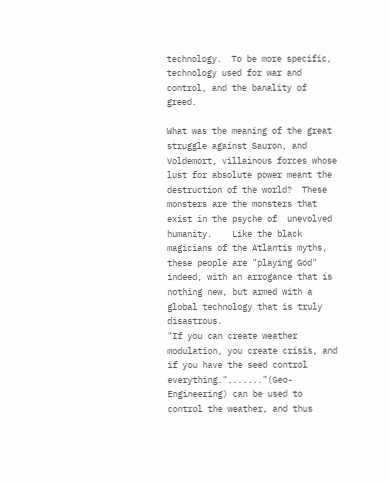technology.  To be more specific, technology used for war and control, and the banality of greed.

What was the meaning of the great struggle against Sauron, and Voldemort, villainous forces whose lust for absolute power meant the destruction of the world?  These monsters are the monsters that exist in the psyche of  unevolved humanity.    Like the black magicians of the Atlantis myths, these people are "playing God" indeed, with an arrogance that is nothing new, but armed with a global technology that is truly disastrous.
"If you can create weather modulation, you create crisis, and if you have the seed control everything."......."(Geo- Engineering) can be used to control the weather, and thus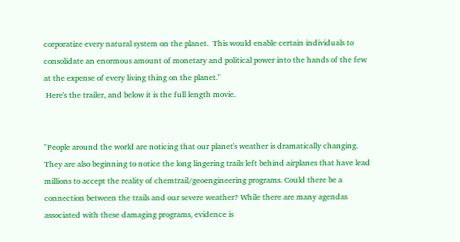corporatize every natural system on the planet.  This would enable certain individuals to consolidate an enormous amount of monetary and political power into the hands of the few at the expense of every living thing on the planet."
 Here's the trailer, and below it is the full length movie.


"People around the world are noticing that our planet's weather is dramatically changing. They are also beginning to notice the long lingering trails left behind airplanes that have lead millions to accept the reality of chemtrail/geoengineering programs. Could there be a connection between the trails and our severe weather? While there are many agendas associated with these damaging programs, evidence is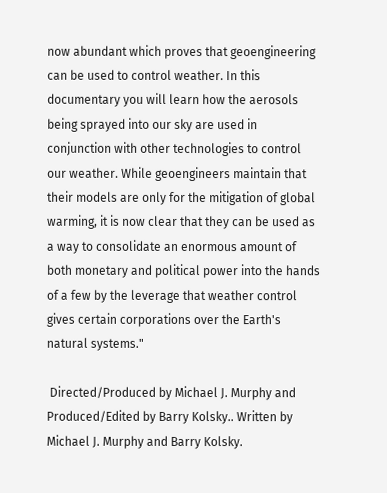now abundant which proves that geoengineering can be used to control weather. In this documentary you will learn how the aerosols being sprayed into our sky are used in conjunction with other technologies to control our weather. While geoengineers maintain that their models are only for the mitigation of global warming, it is now clear that they can be used as a way to consolidate an enormous amount of both monetary and political power into the hands of a few by the leverage that weather control gives certain corporations over the Earth's natural systems."

 Directed/Produced by Michael J. Murphy and Produced/Edited by Barry Kolsky.. Written by Michael J. Murphy and Barry Kolsky.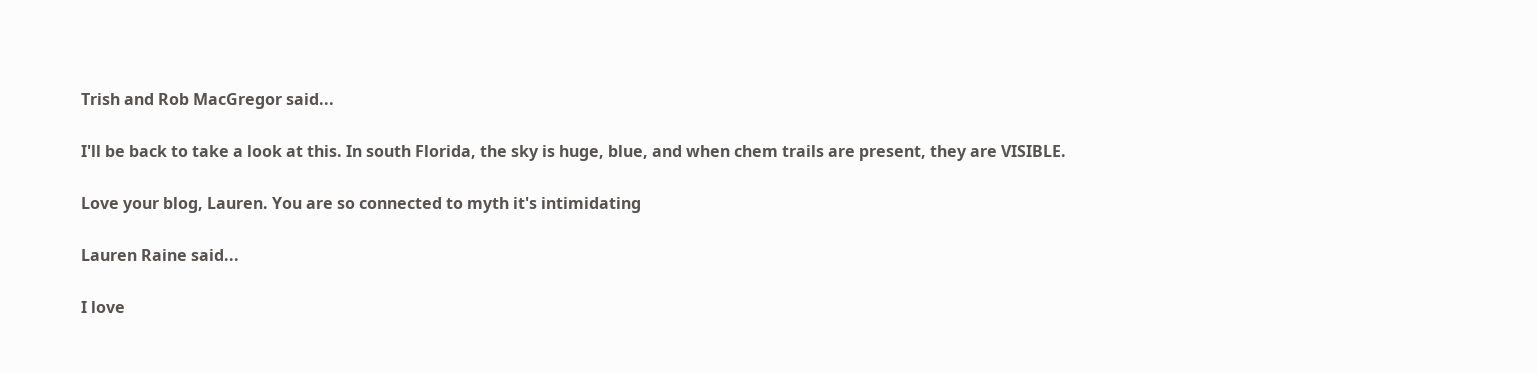Trish and Rob MacGregor said...

I'll be back to take a look at this. In south Florida, the sky is huge, blue, and when chem trails are present, they are VISIBLE.

Love your blog, Lauren. You are so connected to myth it's intimidating

Lauren Raine said...

I love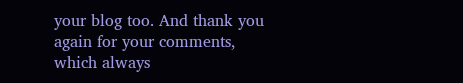your blog too. And thank you again for your comments, which always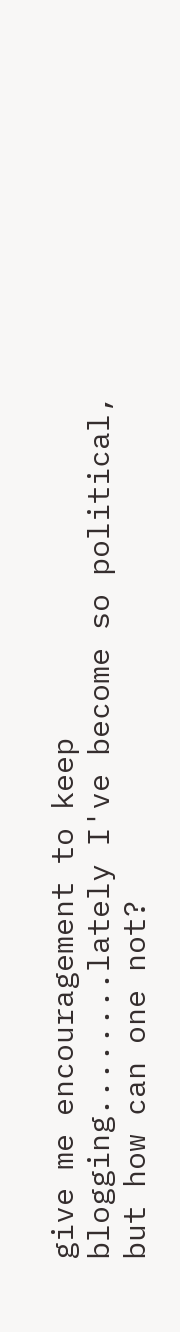give me encouragement to keep blogging........lately I've become so political, but how can one not?